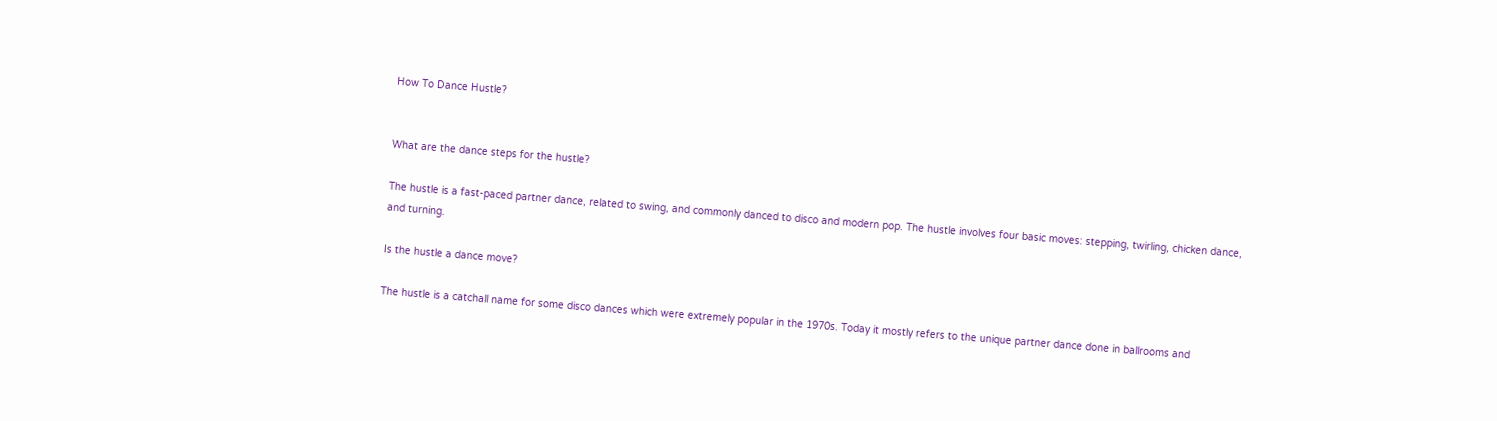How To Dance Hustle?


What are the dance steps for the hustle?

The hustle is a fast-paced partner dance, related to swing, and commonly danced to disco and modern pop. The hustle involves four basic moves: stepping, twirling, chicken dance, and turning.

Is the hustle a dance move?

The hustle is a catchall name for some disco dances which were extremely popular in the 1970s. Today it mostly refers to the unique partner dance done in ballrooms and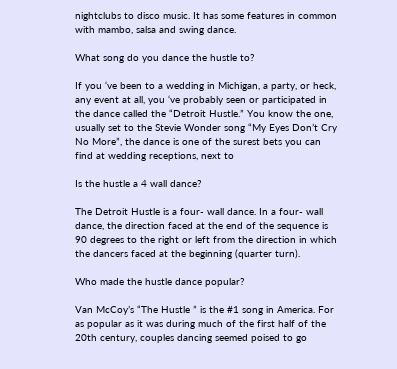nightclubs to disco music. It has some features in common with mambo, salsa and swing dance.

What song do you dance the hustle to?

If you ‘ve been to a wedding in Michigan, a party, or heck, any event at all, you ‘ve probably seen or participated in the dance called the “Detroit Hustle.” You know the one, usually set to the Stevie Wonder song “My Eyes Don’t Cry No More”, the dance is one of the surest bets you can find at wedding receptions, next to

Is the hustle a 4 wall dance?

The Detroit Hustle is a four- wall dance. In a four- wall dance, the direction faced at the end of the sequence is 90 degrees to the right or left from the direction in which the dancers faced at the beginning (quarter turn).

Who made the hustle dance popular?

Van McCoy’s “The Hustle ” is the #1 song in America. For as popular as it was during much of the first half of the 20th century, couples dancing seemed poised to go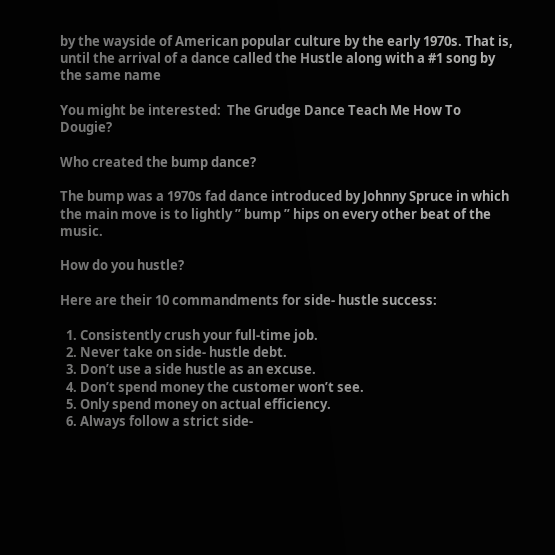by the wayside of American popular culture by the early 1970s. That is, until the arrival of a dance called the Hustle along with a #1 song by the same name

You might be interested:  The Grudge Dance Teach Me How To Dougie?

Who created the bump dance?

The bump was a 1970s fad dance introduced by Johnny Spruce in which the main move is to lightly ” bump ” hips on every other beat of the music.

How do you hustle?

Here are their 10 commandments for side- hustle success:

  1. Consistently crush your full-time job.
  2. Never take on side- hustle debt.
  3. Don’t use a side hustle as an excuse.
  4. Don’t spend money the customer won’t see.
  5. Only spend money on actual efficiency.
  6. Always follow a strict side-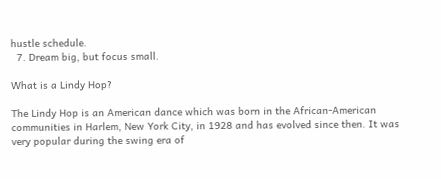hustle schedule.
  7. Dream big, but focus small.

What is a Lindy Hop?

The Lindy Hop is an American dance which was born in the African-American communities in Harlem, New York City, in 1928 and has evolved since then. It was very popular during the swing era of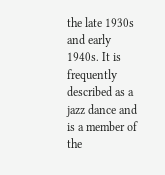the late 1930s and early 1940s. It is frequently described as a jazz dance and is a member of the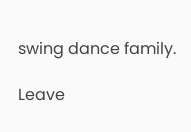swing dance family.

Leave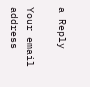a Reply

Your email address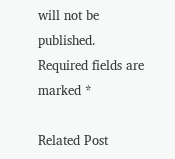will not be published. Required fields are marked *

Related Post